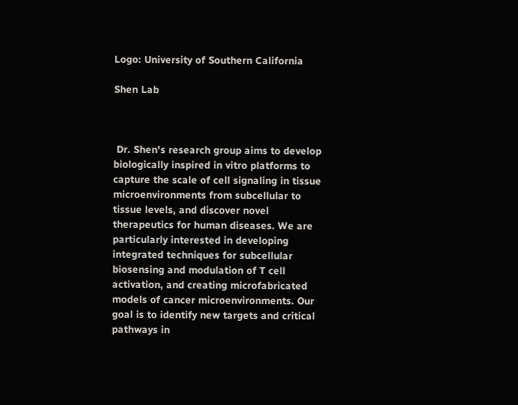Logo: University of Southern California

Shen Lab



 Dr. Shen's research group aims to develop biologically inspired in vitro platforms to capture the scale of cell signaling in tissue microenvironments from subcellular to tissue levels, and discover novel therapeutics for human diseases. We are particularly interested in developing integrated techniques for subcellular biosensing and modulation of T cell activation, and creating microfabricated models of cancer microenvironments. Our goal is to identify new targets and critical pathways in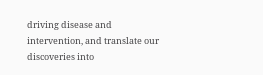driving disease and intervention, and translate our discoveries into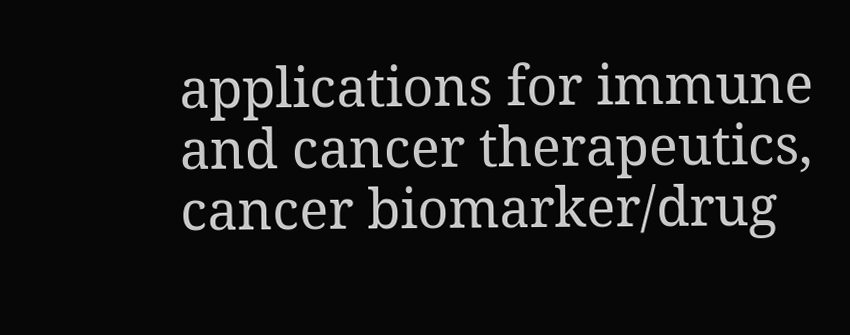applications for immune and cancer therapeutics, cancer biomarker/drug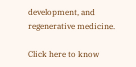development, and regenerative medicine.

Click here to know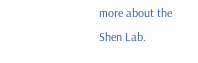more about the Shen Lab.